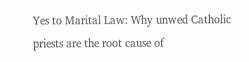Yes to Marital Law: Why unwed Catholic priests are the root cause of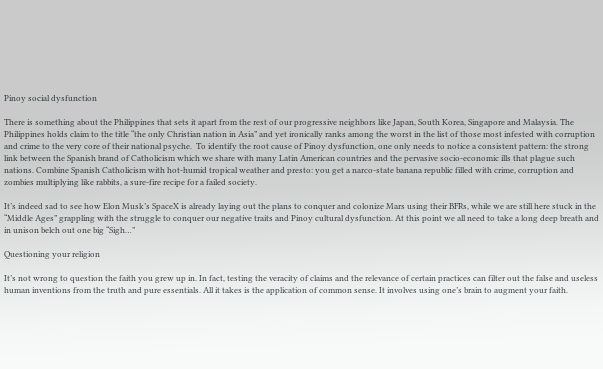Pinoy social dysfunction

There is something about the Philippines that sets it apart from the rest of our progressive neighbors like Japan, South Korea, Singapore and Malaysia. The Philippines holds claim to the title “the only Christian nation in Asia” and yet ironically ranks among the worst in the list of those most infested with corruption and crime to the very core of their national psyche.  To identify the root cause of Pinoy dysfunction, one only needs to notice a consistent pattern: the strong link between the Spanish brand of Catholicism which we share with many Latin American countries and the pervasive socio-economic ills that plague such nations. Combine Spanish Catholicism with hot-humid tropical weather and presto: you get a narco-state banana republic filled with crime, corruption and zombies multiplying like rabbits, a sure-fire recipe for a failed society.

It’s indeed sad to see how Elon Musk’s SpaceX is already laying out the plans to conquer and colonize Mars using their BFRs, while we are still here stuck in the “Middle Ages” grappling with the struggle to conquer our negative traits and Pinoy cultural dysfunction. At this point we all need to take a long deep breath and in unison belch out one big “Sigh…”

Questioning your religion

It’s not wrong to question the faith you grew up in. In fact, testing the veracity of claims and the relevance of certain practices can filter out the false and useless human inventions from the truth and pure essentials. All it takes is the application of common sense. It involves using one’s brain to augment your faith.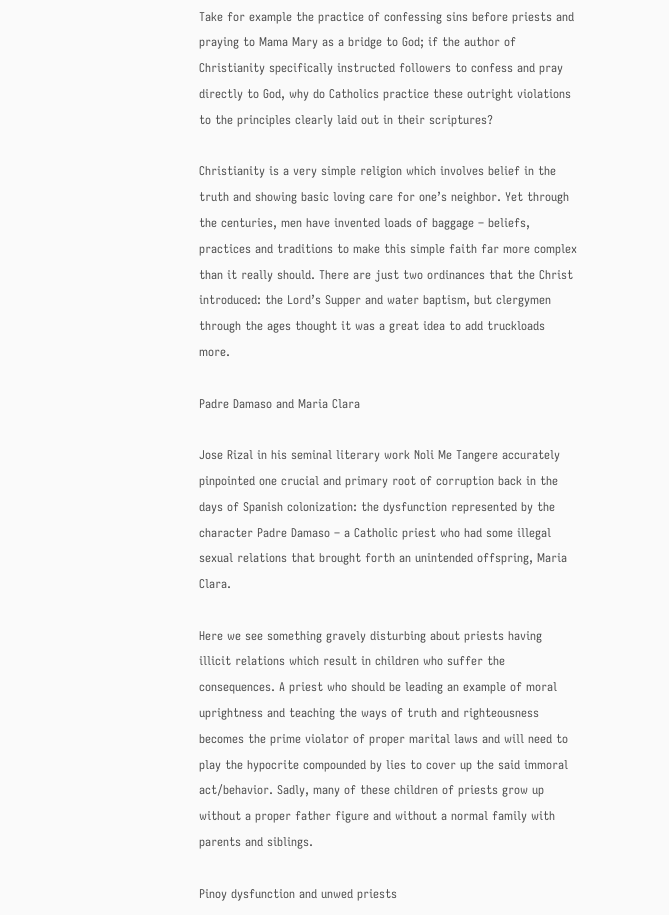Take for example the practice of confessing sins before priests and praying to Mama Mary as a bridge to God; if the author of Christianity specifically instructed followers to confess and pray directly to God, why do Catholics practice these outright violations to the principles clearly laid out in their scriptures?

Christianity is a very simple religion which involves belief in the truth and showing basic loving care for one’s neighbor. Yet through the centuries, men have invented loads of baggage – beliefs, practices and traditions to make this simple faith far more complex than it really should. There are just two ordinances that the Christ introduced: the Lord’s Supper and water baptism, but clergymen through the ages thought it was a great idea to add truckloads more.

Padre Damaso and Maria Clara

Jose Rizal in his seminal literary work Noli Me Tangere accurately pinpointed one crucial and primary root of corruption back in the days of Spanish colonization: the dysfunction represented by the character Padre Damaso – a Catholic priest who had some illegal sexual relations that brought forth an unintended offspring, Maria Clara.

Here we see something gravely disturbing about priests having illicit relations which result in children who suffer the consequences. A priest who should be leading an example of moral uprightness and teaching the ways of truth and righteousness becomes the prime violator of proper marital laws and will need to play the hypocrite compounded by lies to cover up the said immoral act/behavior. Sadly, many of these children of priests grow up without a proper father figure and without a normal family with parents and siblings.

Pinoy dysfunction and unwed priests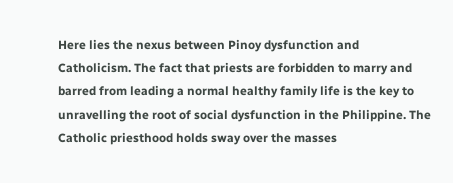Here lies the nexus between Pinoy dysfunction and Catholicism. The fact that priests are forbidden to marry and barred from leading a normal healthy family life is the key to unravelling the root of social dysfunction in the Philippine. The Catholic priesthood holds sway over the masses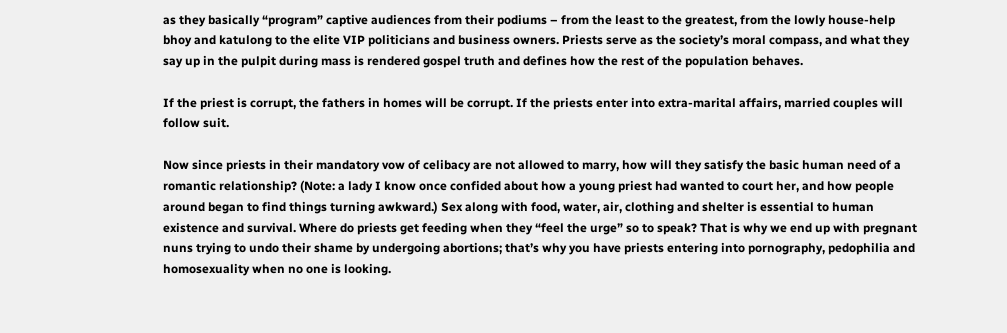as they basically “program” captive audiences from their podiums – from the least to the greatest, from the lowly house-help bhoy and katulong to the elite VIP politicians and business owners. Priests serve as the society’s moral compass, and what they say up in the pulpit during mass is rendered gospel truth and defines how the rest of the population behaves.

If the priest is corrupt, the fathers in homes will be corrupt. If the priests enter into extra-marital affairs, married couples will follow suit.

Now since priests in their mandatory vow of celibacy are not allowed to marry, how will they satisfy the basic human need of a romantic relationship? (Note: a lady I know once confided about how a young priest had wanted to court her, and how people around began to find things turning awkward.) Sex along with food, water, air, clothing and shelter is essential to human existence and survival. Where do priests get feeding when they “feel the urge” so to speak? That is why we end up with pregnant nuns trying to undo their shame by undergoing abortions; that’s why you have priests entering into pornography, pedophilia and homosexuality when no one is looking.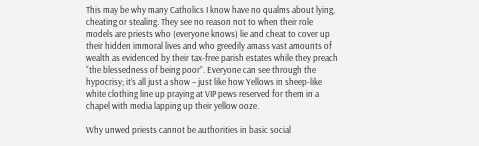This may be why many Catholics I know have no qualms about lying, cheating or stealing. They see no reason not to when their role models are priests who (everyone knows) lie and cheat to cover up their hidden immoral lives and who greedily amass vast amounts of wealth as evidenced by their tax-free parish estates while they preach “the blessedness of being poor”. Everyone can see through the hypocrisy; it’s all just a show – just like how Yellows in sheep-like white clothing line up praying at VIP pews reserved for them in a chapel with media lapping up their yellow ooze.

Why unwed priests cannot be authorities in basic social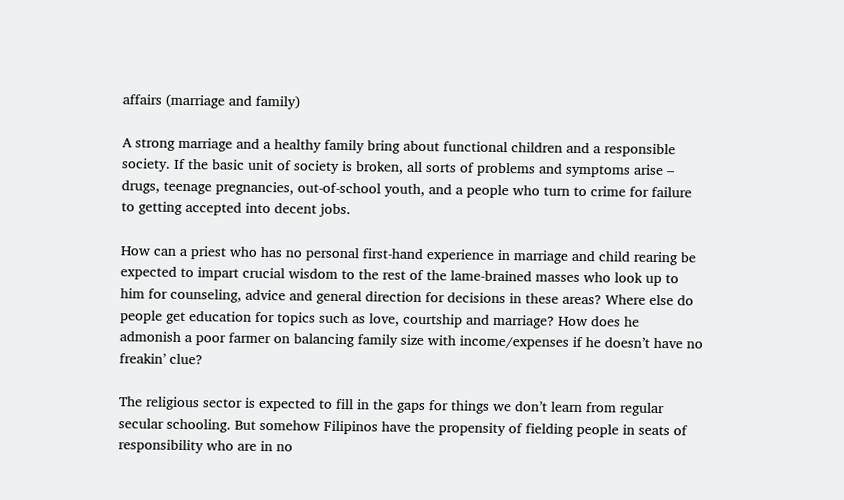affairs (marriage and family)

A strong marriage and a healthy family bring about functional children and a responsible society. If the basic unit of society is broken, all sorts of problems and symptoms arise – drugs, teenage pregnancies, out-of-school youth, and a people who turn to crime for failure to getting accepted into decent jobs.

How can a priest who has no personal first-hand experience in marriage and child rearing be expected to impart crucial wisdom to the rest of the lame-brained masses who look up to him for counseling, advice and general direction for decisions in these areas? Where else do people get education for topics such as love, courtship and marriage? How does he admonish a poor farmer on balancing family size with income/expenses if he doesn’t have no freakin’ clue?

The religious sector is expected to fill in the gaps for things we don’t learn from regular secular schooling. But somehow Filipinos have the propensity of fielding people in seats of responsibility who are in no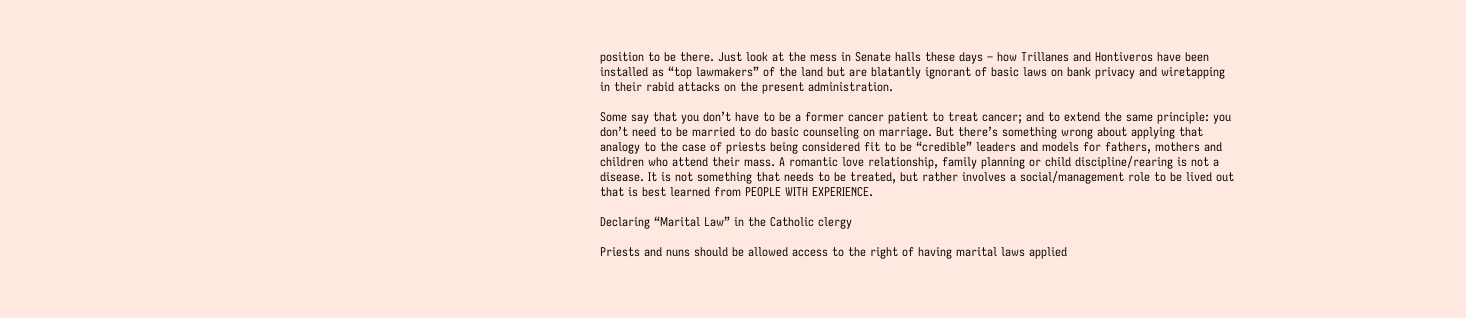position to be there. Just look at the mess in Senate halls these days – how Trillanes and Hontiveros have been installed as “top lawmakers” of the land but are blatantly ignorant of basic laws on bank privacy and wiretapping in their rabid attacks on the present administration.

Some say that you don’t have to be a former cancer patient to treat cancer; and to extend the same principle: you don’t need to be married to do basic counseling on marriage. But there’s something wrong about applying that analogy to the case of priests being considered fit to be “credible” leaders and models for fathers, mothers and children who attend their mass. A romantic love relationship, family planning or child discipline/rearing is not a disease. It is not something that needs to be treated, but rather involves a social/management role to be lived out that is best learned from PEOPLE WITH EXPERIENCE.

Declaring “Marital Law” in the Catholic clergy

Priests and nuns should be allowed access to the right of having marital laws applied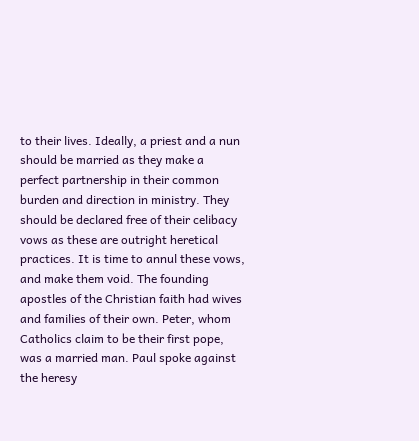to their lives. Ideally, a priest and a nun should be married as they make a perfect partnership in their common burden and direction in ministry. They should be declared free of their celibacy vows as these are outright heretical practices. It is time to annul these vows, and make them void. The founding apostles of the Christian faith had wives and families of their own. Peter, whom Catholics claim to be their first pope, was a married man. Paul spoke against the heresy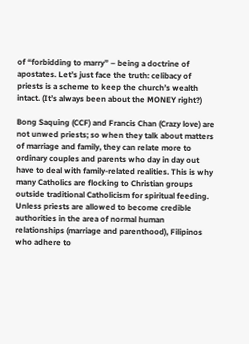of “forbidding to marry” – being a doctrine of apostates. Let’s just face the truth: celibacy of priests is a scheme to keep the church’s wealth intact. (It’s always been about the MONEY right?)

Bong Saquing (CCF) and Francis Chan (Crazy love) are not unwed priests; so when they talk about matters of marriage and family, they can relate more to ordinary couples and parents who day in day out have to deal with family-related realities. This is why many Catholics are flocking to Christian groups outside traditional Catholicism for spiritual feeding. Unless priests are allowed to become credible authorities in the area of normal human relationships (marriage and parenthood), Filipinos who adhere to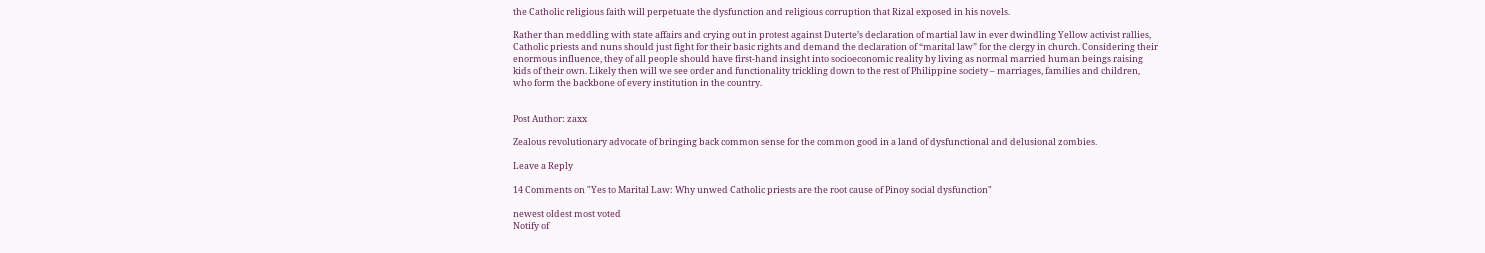the Catholic religious faith will perpetuate the dysfunction and religious corruption that Rizal exposed in his novels.

Rather than meddling with state affairs and crying out in protest against Duterte’s declaration of martial law in ever dwindling Yellow activist rallies, Catholic priests and nuns should just fight for their basic rights and demand the declaration of “marital law” for the clergy in church. Considering their enormous influence, they of all people should have first-hand insight into socioeconomic reality by living as normal married human beings raising kids of their own. Likely then will we see order and functionality trickling down to the rest of Philippine society – marriages, families and children, who form the backbone of every institution in the country.


Post Author: zaxx

Zealous revolutionary advocate of bringing back common sense for the common good in a land of dysfunctional and delusional zombies.

Leave a Reply

14 Comments on "Yes to Marital Law: Why unwed Catholic priests are the root cause of Pinoy social dysfunction"

newest oldest most voted
Notify of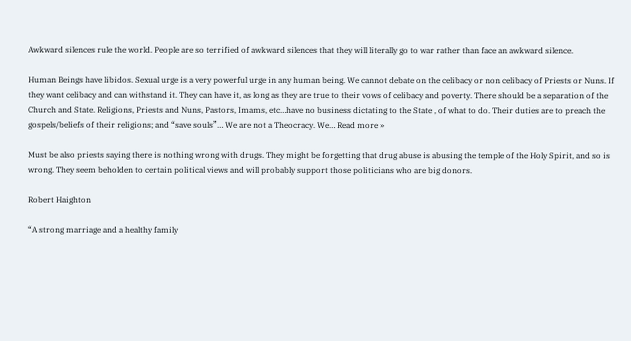Awkward silences rule the world. People are so terrified of awkward silences that they will literally go to war rather than face an awkward silence.

Human Beings have libidos. Sexual urge is a very powerful urge in any human being. We cannot debate on the celibacy or non celibacy of Priests or Nuns. If they want celibacy and can withstand it. They can have it, as long as they are true to their vows of celibacy and poverty. There should be a separation of the Church and State. Religions, Priests and Nuns, Pastors, Imams, etc…have no business dictating to the State , of what to do. Their duties are to preach the gospels/beliefs of their religions; and “save souls”… We are not a Theocracy. We… Read more »

Must be also priests saying there is nothing wrong with drugs. They might be forgetting that drug abuse is abusing the temple of the Holy Spirit, and so is wrong. They seem beholden to certain political views and will probably support those politicians who are big donors.

Robert Haighton

“A strong marriage and a healthy family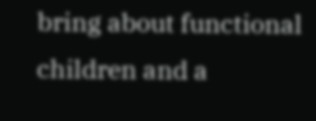bring about functional children and a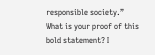responsible society.”
What is your proof of this bold statement? I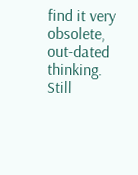find it very obsolete, out-dated thinking. Still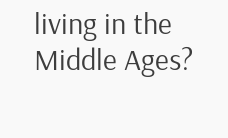living in the Middle Ages?